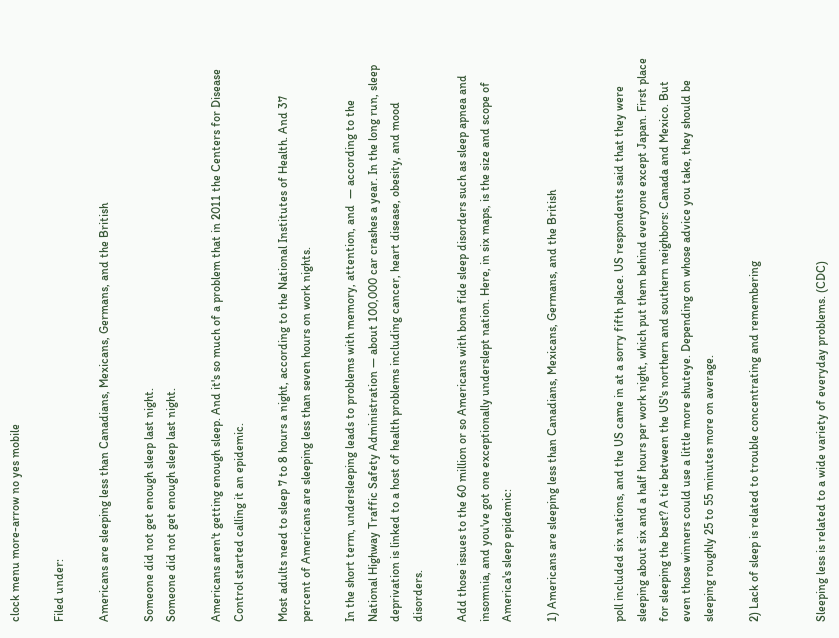clock menu more-arrow no yes mobile

Filed under:

Americans are sleeping less than Canadians, Mexicans, Germans, and the British

Someone did not get enough sleep last night.
Someone did not get enough sleep last night.

Americans aren't getting enough sleep. And it's so much of a problem that in 2011 the Centers for Disease Control started calling it an epidemic.

Most adults need to sleep 7 to 8 hours a night, according to the National Institutes of Health. And 37 percent of Americans are sleeping less than seven hours on work nights.

In the short term, undersleeping leads to problems with memory, attention, and  — according to the National Highway Traffic Safety Administration — about 100,000 car crashes a year. In the long run, sleep deprivation is linked to a host of health problems including cancer, heart disease, obesity, and mood disorders.

Add those issues to the 60 million or so Americans with bona fide sleep disorders such as sleep apnea and insomnia, and you've got one exceptionally underslept nation. Here, in six maps, is the size and scope of America's sleep epidemic:

1) Americans are sleeping less than Canadians, Mexicans, Germans, and the British


poll included six nations, and the US came in at a sorry fifth place. US respondents said that they were sleeping about six and a half hours per work night, which put them behind everyone except Japan. First place for sleeping the best? A tie between the US's northern and southern neighbors: Canada and Mexico. But even those winners could use a little more shuteye. Depending on whose advice you take, they should be sleeping roughly 25 to 55 minutes more on average.

2) Lack of sleep is related to trouble concentrating and remembering


Sleeping less is related to a wide variety of everyday problems. (CDC)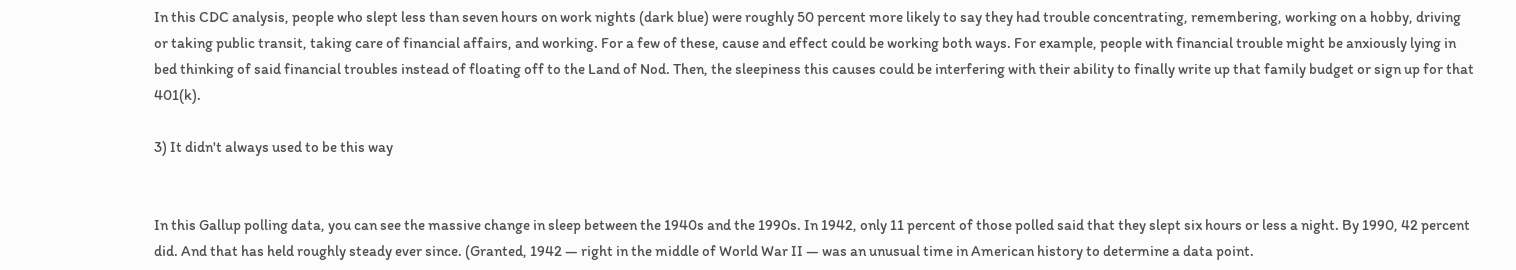In this CDC analysis, people who slept less than seven hours on work nights (dark blue) were roughly 50 percent more likely to say they had trouble concentrating, remembering, working on a hobby, driving or taking public transit, taking care of financial affairs, and working. For a few of these, cause and effect could be working both ways. For example, people with financial trouble might be anxiously lying in bed thinking of said financial troubles instead of floating off to the Land of Nod. Then, the sleepiness this causes could be interfering with their ability to finally write up that family budget or sign up for that 401(k).

3) It didn't always used to be this way


In this Gallup polling data, you can see the massive change in sleep between the 1940s and the 1990s. In 1942, only 11 percent of those polled said that they slept six hours or less a night. By 1990, 42 percent did. And that has held roughly steady ever since. (Granted, 1942 — right in the middle of World War II — was an unusual time in American history to determine a data point.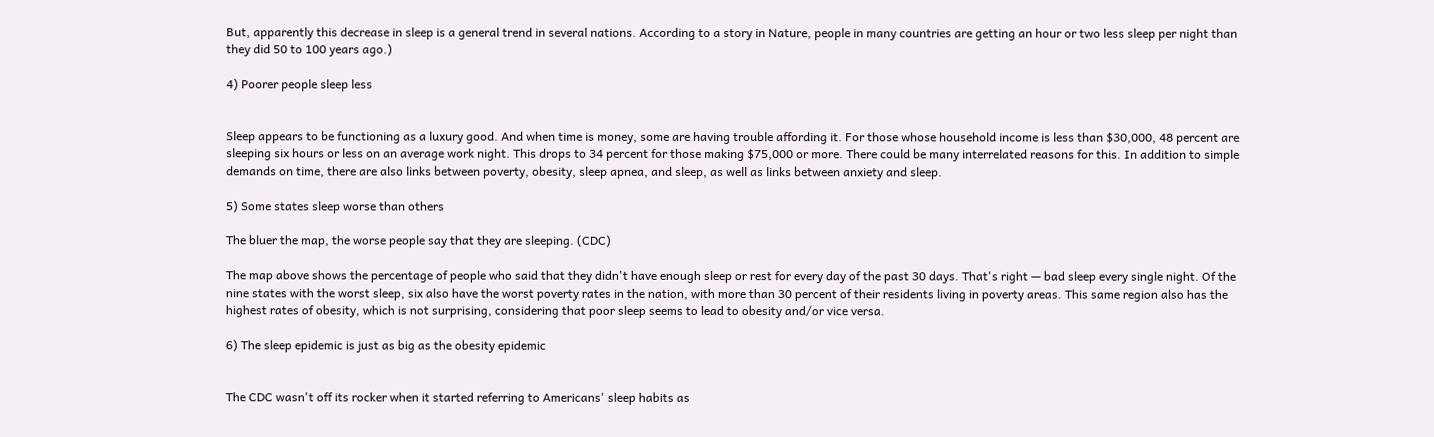But, apparently this decrease in sleep is a general trend in several nations. According to a story in Nature, people in many countries are getting an hour or two less sleep per night than they did 50 to 100 years ago.)

4) Poorer people sleep less


Sleep appears to be functioning as a luxury good. And when time is money, some are having trouble affording it. For those whose household income is less than $30,000, 48 percent are sleeping six hours or less on an average work night. This drops to 34 percent for those making $75,000 or more. There could be many interrelated reasons for this. In addition to simple demands on time, there are also links between poverty, obesity, sleep apnea, and sleep, as well as links between anxiety and sleep.

5) Some states sleep worse than others

The bluer the map, the worse people say that they are sleeping. (CDC)

The map above shows the percentage of people who said that they didn't have enough sleep or rest for every day of the past 30 days. That's right — bad sleep every single night. Of the nine states with the worst sleep, six also have the worst poverty rates in the nation, with more than 30 percent of their residents living in poverty areas. This same region also has the highest rates of obesity, which is not surprising, considering that poor sleep seems to lead to obesity and/or vice versa.

6) The sleep epidemic is just as big as the obesity epidemic


The CDC wasn't off its rocker when it started referring to Americans' sleep habits as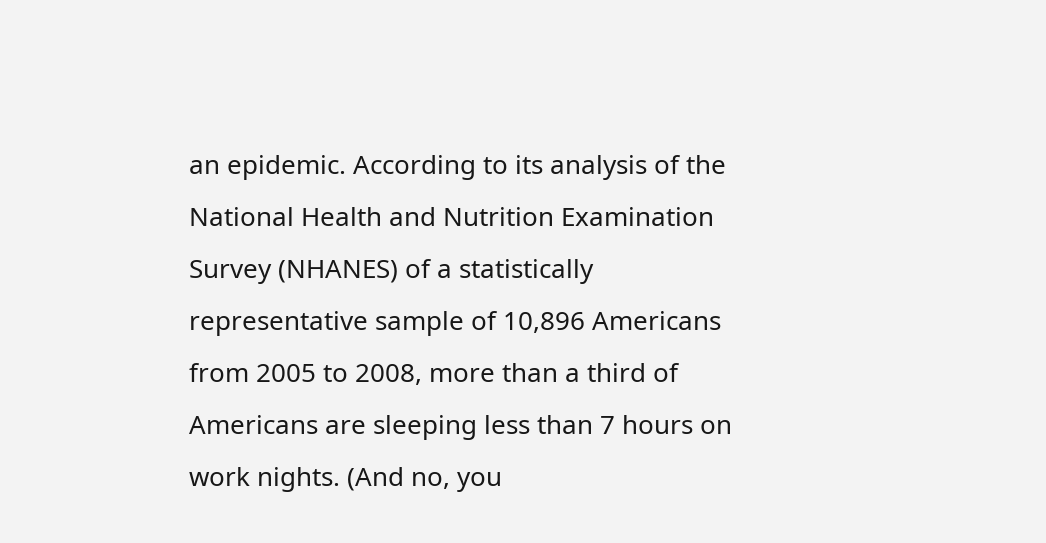an epidemic. According to its analysis of the National Health and Nutrition Examination Survey (NHANES) of a statistically representative sample of 10,896 Americans from 2005 to 2008, more than a third of Americans are sleeping less than 7 hours on work nights. (And no, you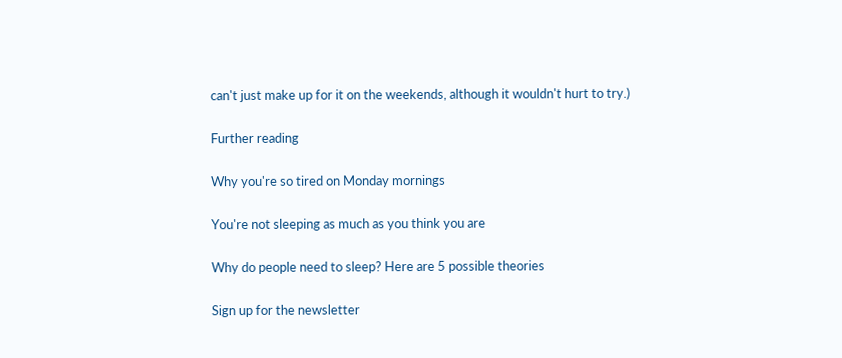can't just make up for it on the weekends, although it wouldn't hurt to try.)

Further reading

Why you're so tired on Monday mornings

You're not sleeping as much as you think you are

Why do people need to sleep? Here are 5 possible theories

Sign up for the newsletter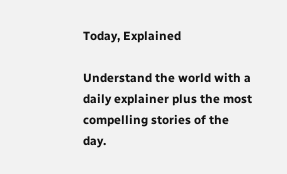Today, Explained

Understand the world with a daily explainer plus the most compelling stories of the day.